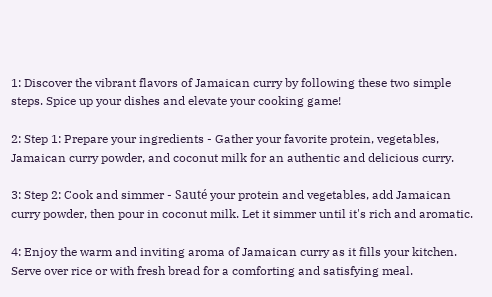1: Discover the vibrant flavors of Jamaican curry by following these two simple steps. Spice up your dishes and elevate your cooking game!

2: Step 1: Prepare your ingredients - Gather your favorite protein, vegetables, Jamaican curry powder, and coconut milk for an authentic and delicious curry.

3: Step 2: Cook and simmer - Sauté your protein and vegetables, add Jamaican curry powder, then pour in coconut milk. Let it simmer until it's rich and aromatic.

4: Enjoy the warm and inviting aroma of Jamaican curry as it fills your kitchen. Serve over rice or with fresh bread for a comforting and satisfying meal.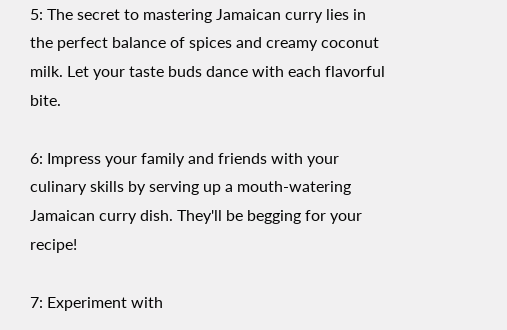5: The secret to mastering Jamaican curry lies in the perfect balance of spices and creamy coconut milk. Let your taste buds dance with each flavorful bite.

6: Impress your family and friends with your culinary skills by serving up a mouth-watering Jamaican curry dish. They'll be begging for your recipe!

7: Experiment with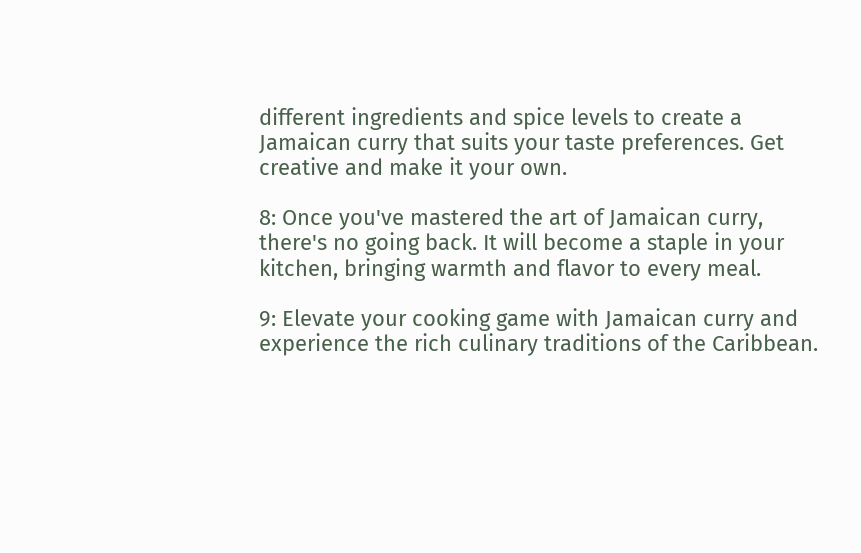different ingredients and spice levels to create a Jamaican curry that suits your taste preferences. Get creative and make it your own.

8: Once you've mastered the art of Jamaican curry, there's no going back. It will become a staple in your kitchen, bringing warmth and flavor to every meal.

9: Elevate your cooking game with Jamaican curry and experience the rich culinary traditions of the Caribbean.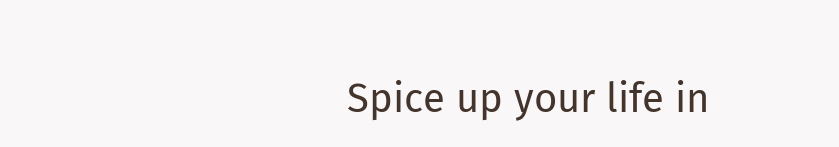Spice up your life in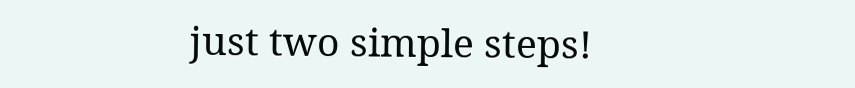just two simple steps!